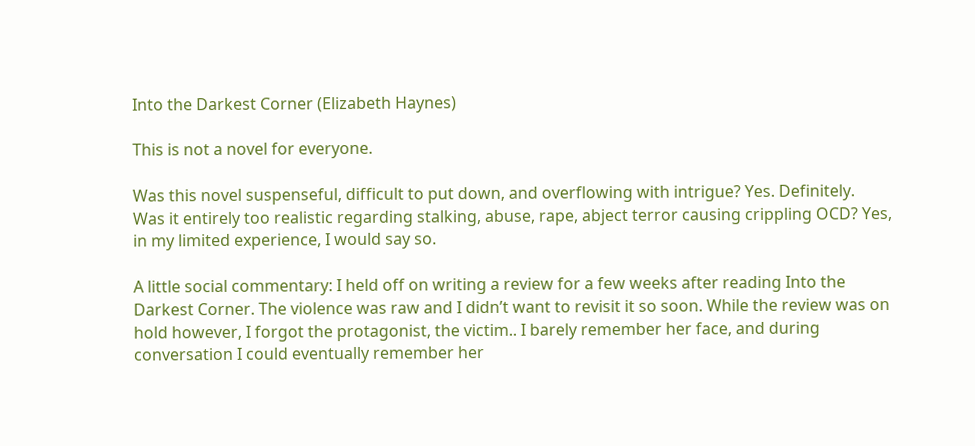Into the Darkest Corner (Elizabeth Haynes)

This is not a novel for everyone.

Was this novel suspenseful, difficult to put down, and overflowing with intrigue? Yes. Definitely.
Was it entirely too realistic regarding stalking, abuse, rape, abject terror causing crippling OCD? Yes, in my limited experience, I would say so.

A little social commentary: I held off on writing a review for a few weeks after reading Into the Darkest Corner. The violence was raw and I didn’t want to revisit it so soon. While the review was on hold however, I forgot the protagonist, the victim.. I barely remember her face, and during conversation I could eventually remember her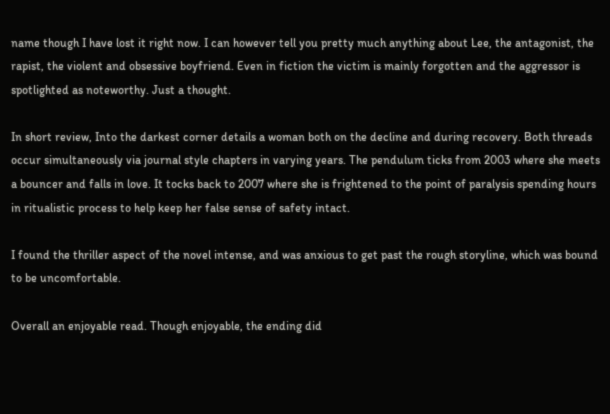name though I have lost it right now. I can however tell you pretty much anything about Lee, the antagonist, the rapist, the violent and obsessive boyfriend. Even in fiction the victim is mainly forgotten and the aggressor is spotlighted as noteworthy. Just a thought.

In short review, Into the darkest corner details a woman both on the decline and during recovery. Both threads occur simultaneously via journal style chapters in varying years. The pendulum ticks from 2003 where she meets a bouncer and falls in love. It tocks back to 2007 where she is frightened to the point of paralysis spending hours in ritualistic process to help keep her false sense of safety intact.

I found the thriller aspect of the novel intense, and was anxious to get past the rough storyline, which was bound to be uncomfortable.

Overall an enjoyable read. Though enjoyable, the ending did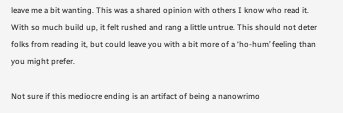leave me a bit wanting. This was a shared opinion with others I know who read it. With so much build up, it felt rushed and rang a little untrue. This should not deter folks from reading it, but could leave you with a bit more of a ‘ho-hum’ feeling than you might prefer.

Not sure if this mediocre ending is an artifact of being a nanowrimo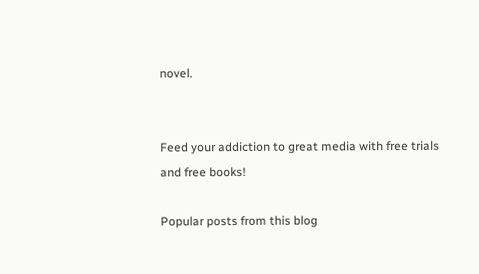novel.


Feed your addiction to great media with free trials and free books!

Popular posts from this blog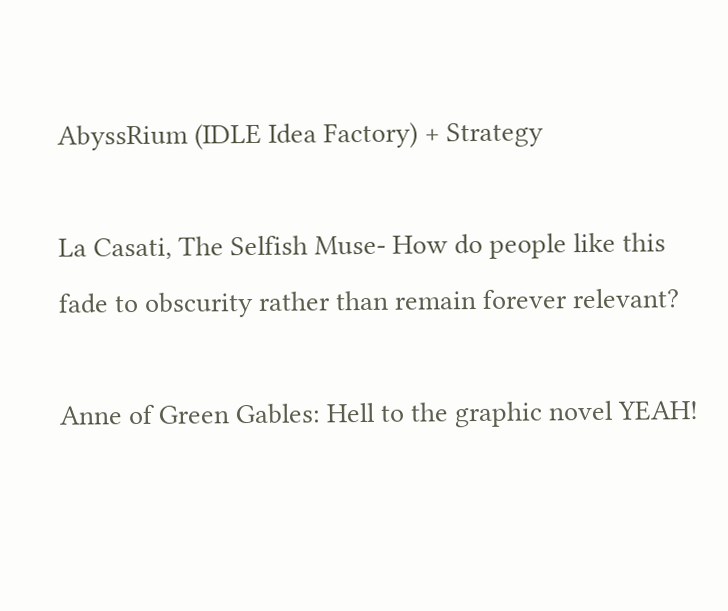AbyssRium (IDLE Idea Factory) + Strategy

La Casati, The Selfish Muse- How do people like this fade to obscurity rather than remain forever relevant?

Anne of Green Gables: Hell to the graphic novel YEAH!